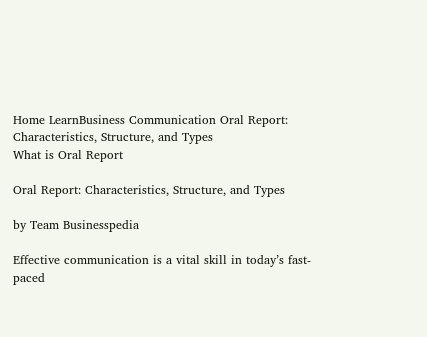Home LearnBusiness Communication Oral Report: Characteristics, Structure, and Types
What is Oral Report

Oral Report: Characteristics, Structure, and Types

by Team Businesspedia

Effective communication is a vital skill in today’s fast-paced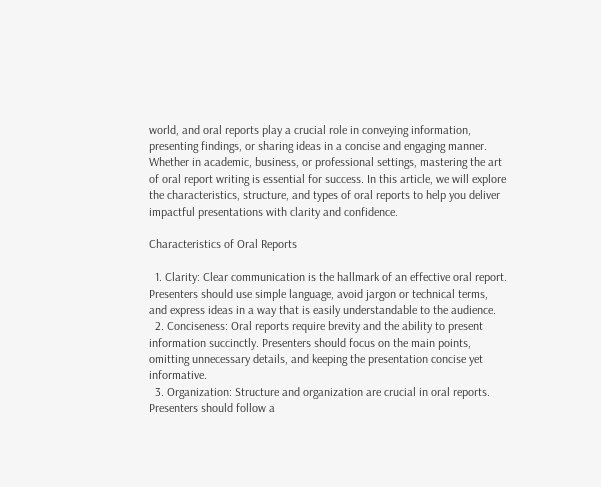world, and oral reports play a crucial role in conveying information, presenting findings, or sharing ideas in a concise and engaging manner. Whether in academic, business, or professional settings, mastering the art of oral report writing is essential for success. In this article, we will explore the characteristics, structure, and types of oral reports to help you deliver impactful presentations with clarity and confidence.

Characteristics of Oral Reports

  1. Clarity: Clear communication is the hallmark of an effective oral report. Presenters should use simple language, avoid jargon or technical terms, and express ideas in a way that is easily understandable to the audience.
  2. Conciseness: Oral reports require brevity and the ability to present information succinctly. Presenters should focus on the main points, omitting unnecessary details, and keeping the presentation concise yet informative.
  3. Organization: Structure and organization are crucial in oral reports. Presenters should follow a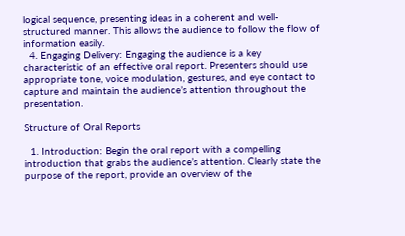logical sequence, presenting ideas in a coherent and well-structured manner. This allows the audience to follow the flow of information easily.
  4. Engaging Delivery: Engaging the audience is a key characteristic of an effective oral report. Presenters should use appropriate tone, voice modulation, gestures, and eye contact to capture and maintain the audience’s attention throughout the presentation.

Structure of Oral Reports

  1. Introduction: Begin the oral report with a compelling introduction that grabs the audience’s attention. Clearly state the purpose of the report, provide an overview of the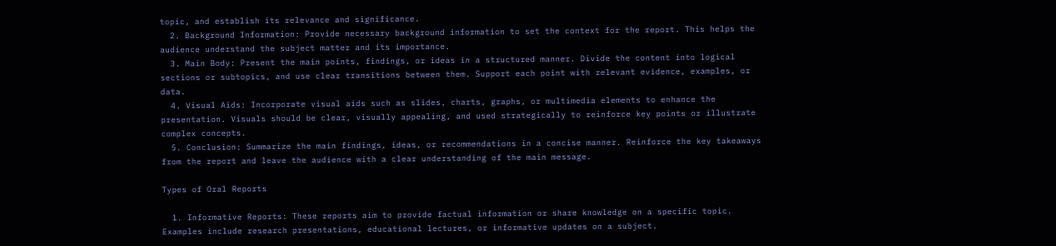topic, and establish its relevance and significance.
  2. Background Information: Provide necessary background information to set the context for the report. This helps the audience understand the subject matter and its importance.
  3. Main Body: Present the main points, findings, or ideas in a structured manner. Divide the content into logical sections or subtopics, and use clear transitions between them. Support each point with relevant evidence, examples, or data.
  4. Visual Aids: Incorporate visual aids such as slides, charts, graphs, or multimedia elements to enhance the presentation. Visuals should be clear, visually appealing, and used strategically to reinforce key points or illustrate complex concepts.
  5. Conclusion: Summarize the main findings, ideas, or recommendations in a concise manner. Reinforce the key takeaways from the report and leave the audience with a clear understanding of the main message.

Types of Oral Reports

  1. Informative Reports: These reports aim to provide factual information or share knowledge on a specific topic. Examples include research presentations, educational lectures, or informative updates on a subject.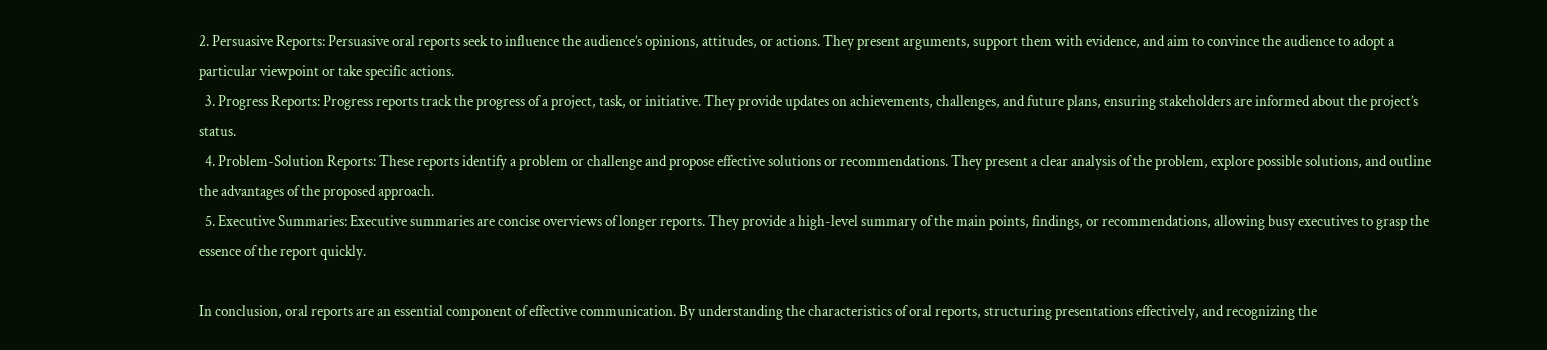2. Persuasive Reports: Persuasive oral reports seek to influence the audience’s opinions, attitudes, or actions. They present arguments, support them with evidence, and aim to convince the audience to adopt a particular viewpoint or take specific actions.
  3. Progress Reports: Progress reports track the progress of a project, task, or initiative. They provide updates on achievements, challenges, and future plans, ensuring stakeholders are informed about the project’s status.
  4. Problem-Solution Reports: These reports identify a problem or challenge and propose effective solutions or recommendations. They present a clear analysis of the problem, explore possible solutions, and outline the advantages of the proposed approach.
  5. Executive Summaries: Executive summaries are concise overviews of longer reports. They provide a high-level summary of the main points, findings, or recommendations, allowing busy executives to grasp the essence of the report quickly.

In conclusion, oral reports are an essential component of effective communication. By understanding the characteristics of oral reports, structuring presentations effectively, and recognizing the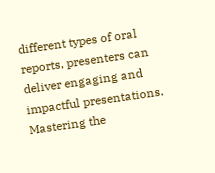different types of oral reports, presenters can deliver engaging and impactful presentations. Mastering the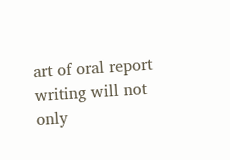art of oral report writing will not only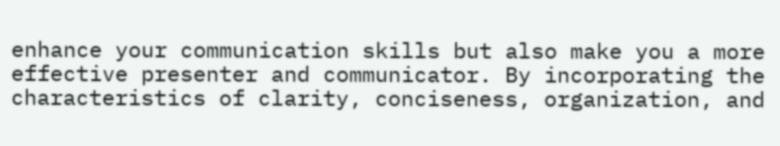enhance your communication skills but also make you a more effective presenter and communicator. By incorporating the characteristics of clarity, conciseness, organization, and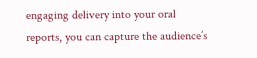engaging delivery into your oral reports, you can capture the audience’s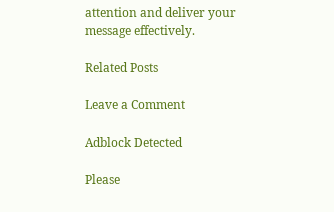attention and deliver your message effectively.

Related Posts

Leave a Comment

Adblock Detected

Please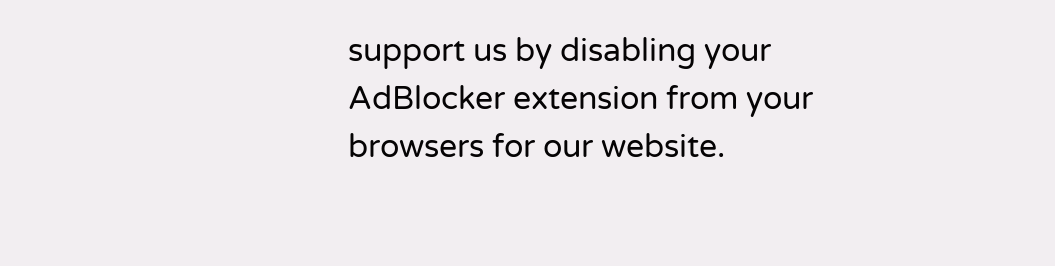support us by disabling your AdBlocker extension from your browsers for our website.